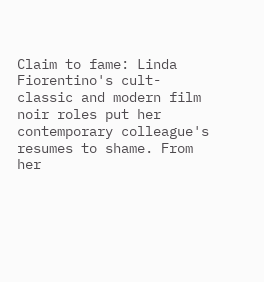Claim to fame: Linda Fiorentino's cult-classic and modern film noir roles put her contemporary colleague's resumes to shame. From her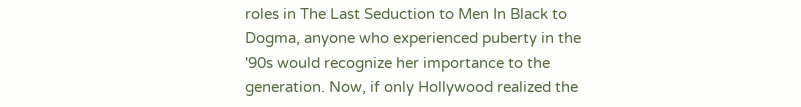roles in The Last Seduction to Men In Black to Dogma, anyone who experienced puberty in the '90s would recognize her importance to the generation. Now, if only Hollywood realized the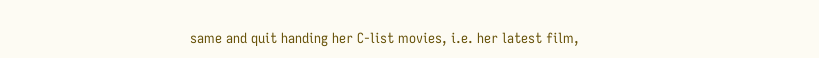same and quit handing her C-list movies, i.e. her latest film,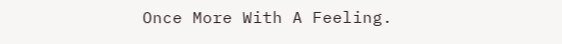Once More With A Feeling.